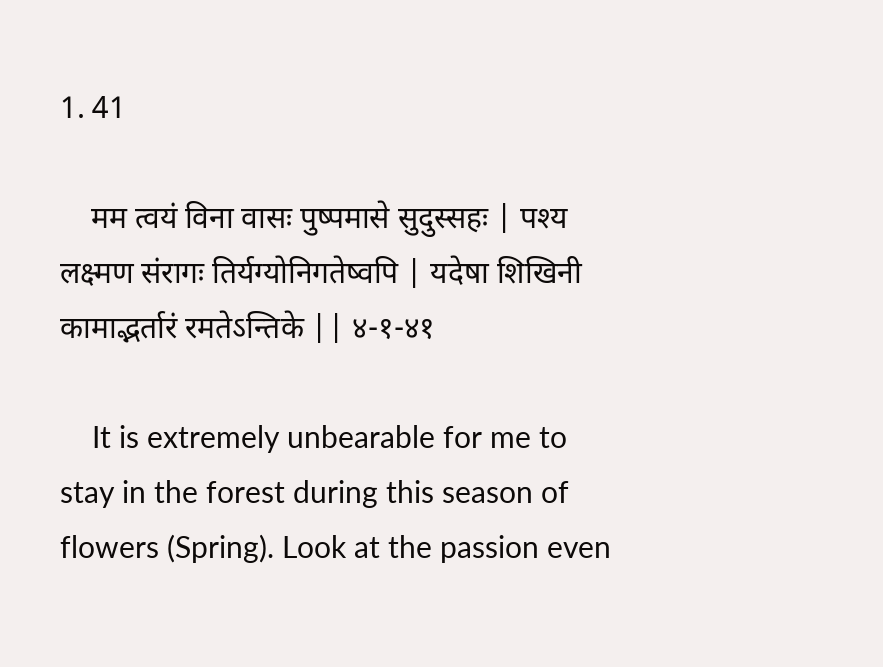1. 41

    मम त्वयं विना वासः पुष्पमासे सुदुस्सहः | पश्य लक्ष्मण संरागः तिर्यग्योनिगतेष्वपि | यदेषा शिखिनी कामाद्भर्तारं रमतेऽन्तिके || ४-१-४१

    It is extremely unbearable for me to stay in the forest during this season of flowers (Spring). Look at the passion even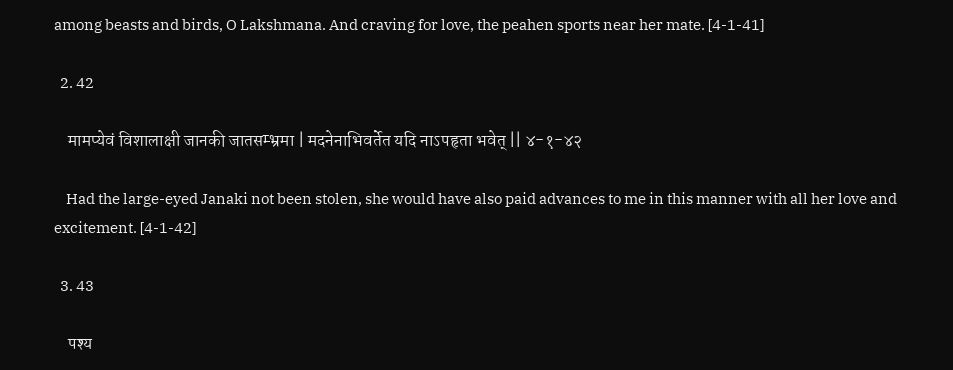among beasts and birds, O Lakshmana. And craving for love, the peahen sports near her mate. [4-1-41]

  2. 42

    मामप्येवं विशालाक्षी जानकी जातसम्भ्रमा | मदनेनाभिवर्तेत यदि नाऽपहृता भवेत् || ४-१-४२

    Had the large-eyed Janaki not been stolen, she would have also paid advances to me in this manner with all her love and excitement. [4-1-42]

  3. 43

    पश्य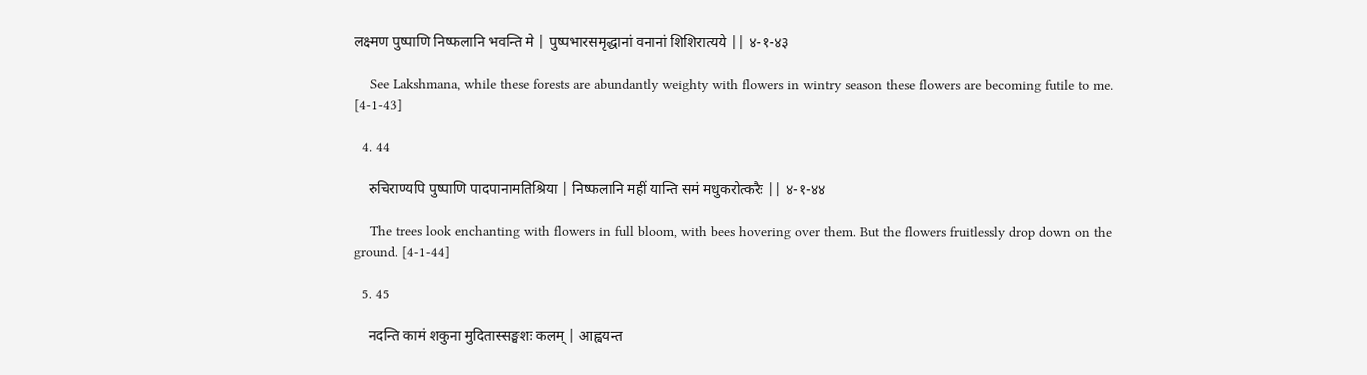लक्ष्मण पुष्पाणि निष्फलानि भवन्ति मे | पुष्पभारसमृद्धानां वनानां शिशिरात्यये || ४-१-४३

    See Lakshmana, while these forests are abundantly weighty with flowers in wintry season these flowers are becoming futile to me. [4-1-43]

  4. 44

    रुचिराण्यपि पुष्पाणि पादपानामतिश्रिया | निष्फलानि महीं यान्ति समं मधुकरोत्करैः || ४-१-४४

    The trees look enchanting with flowers in full bloom, with bees hovering over them. But the flowers fruitlessly drop down on the ground. [4-1-44]

  5. 45

    नदन्ति कामं शकुना मुदितास्सङ्घशः कलम् | आह्वयन्त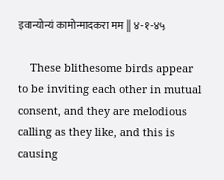इवान्योन्यं कामोन्मादकरा मम || ४-१-४५

    These blithesome birds appear to be inviting each other in mutual consent, and they are melodious calling as they like, and this is causing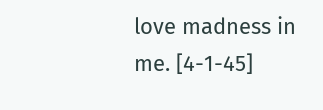love madness in me. [4-1-45]